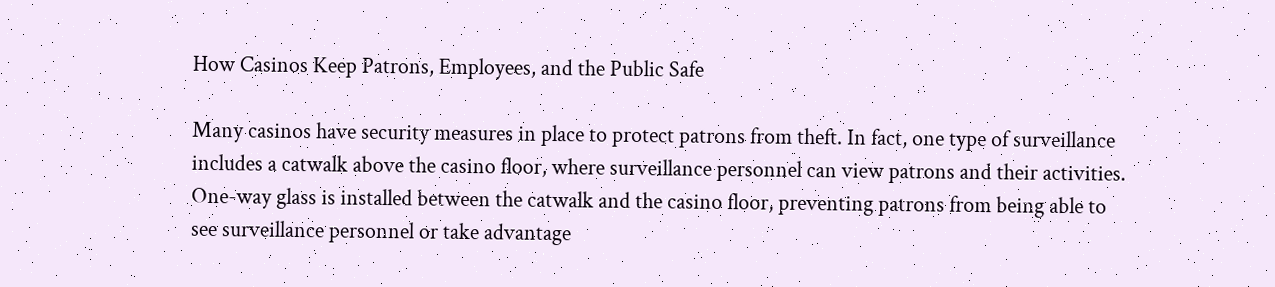How Casinos Keep Patrons, Employees, and the Public Safe

Many casinos have security measures in place to protect patrons from theft. In fact, one type of surveillance includes a catwalk above the casino floor, where surveillance personnel can view patrons and their activities. One-way glass is installed between the catwalk and the casino floor, preventing patrons from being able to see surveillance personnel or take advantage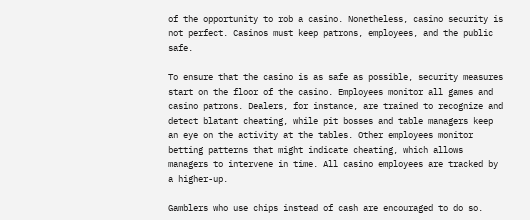of the opportunity to rob a casino. Nonetheless, casino security is not perfect. Casinos must keep patrons, employees, and the public safe.

To ensure that the casino is as safe as possible, security measures start on the floor of the casino. Employees monitor all games and casino patrons. Dealers, for instance, are trained to recognize and detect blatant cheating, while pit bosses and table managers keep an eye on the activity at the tables. Other employees monitor betting patterns that might indicate cheating, which allows managers to intervene in time. All casino employees are tracked by a higher-up.

Gamblers who use chips instead of cash are encouraged to do so.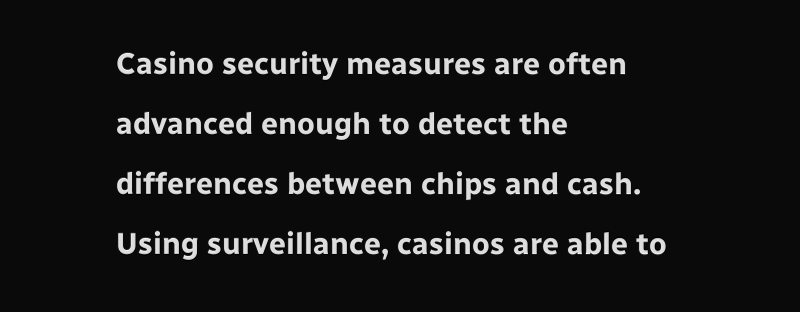Casino security measures are often advanced enough to detect the differences between chips and cash. Using surveillance, casinos are able to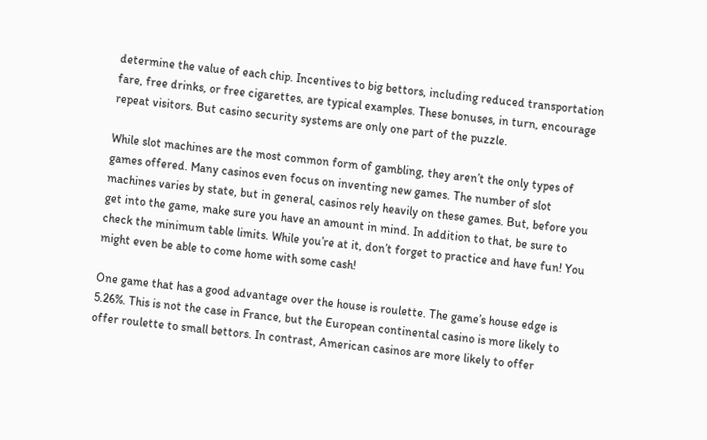determine the value of each chip. Incentives to big bettors, including reduced transportation fare, free drinks, or free cigarettes, are typical examples. These bonuses, in turn, encourage repeat visitors. But casino security systems are only one part of the puzzle.

While slot machines are the most common form of gambling, they aren’t the only types of games offered. Many casinos even focus on inventing new games. The number of slot machines varies by state, but in general, casinos rely heavily on these games. But, before you get into the game, make sure you have an amount in mind. In addition to that, be sure to check the minimum table limits. While you’re at it, don’t forget to practice and have fun! You might even be able to come home with some cash!

One game that has a good advantage over the house is roulette. The game’s house edge is 5.26%. This is not the case in France, but the European continental casino is more likely to offer roulette to small bettors. In contrast, American casinos are more likely to offer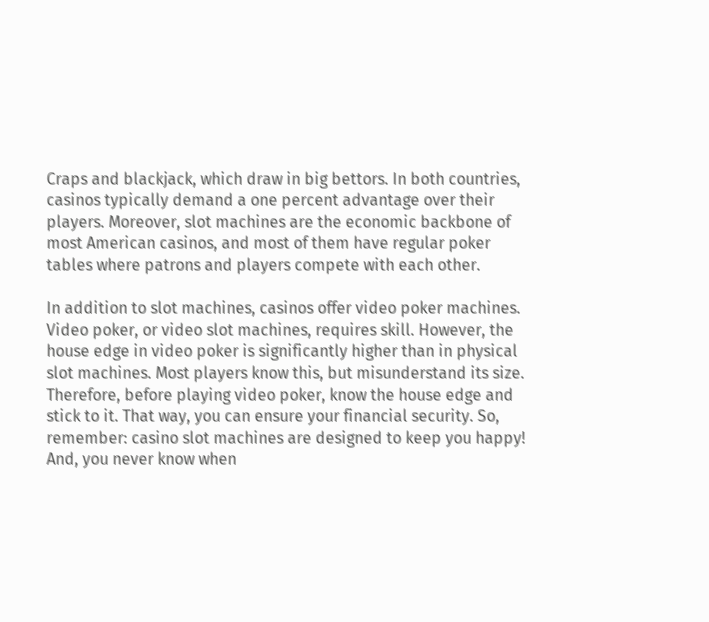Craps and blackjack, which draw in big bettors. In both countries, casinos typically demand a one percent advantage over their players. Moreover, slot machines are the economic backbone of most American casinos, and most of them have regular poker tables where patrons and players compete with each other.

In addition to slot machines, casinos offer video poker machines. Video poker, or video slot machines, requires skill. However, the house edge in video poker is significantly higher than in physical slot machines. Most players know this, but misunderstand its size. Therefore, before playing video poker, know the house edge and stick to it. That way, you can ensure your financial security. So, remember: casino slot machines are designed to keep you happy! And, you never know when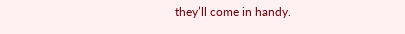they’ll come in handy.